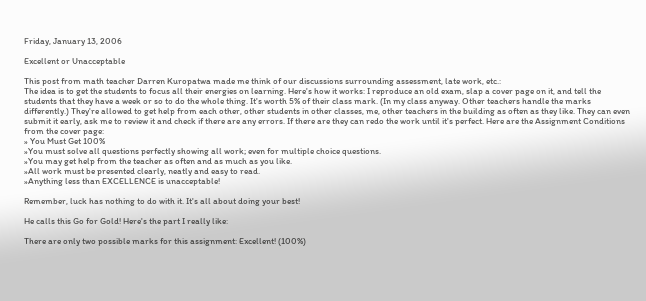Friday, January 13, 2006

Excellent or Unacceptable

This post from math teacher Darren Kuropatwa made me think of our discussions surrounding assessment, late work, etc.:
The idea is to get the students to focus all their energies on learning. Here's how it works: I reproduce an old exam, slap a cover page on it, and tell the students that they have a week or so to do the whole thing. It's worth 5% of their class mark. (In my class anyway. Other teachers handle the marks differently.) They're allowed to get help from each other, other students in other classes, me, other teachers in the building as often as they like. They can even submit it early, ask me to review it and check if there are any errors. If there are they can redo the work until it's perfect. Here are the Assignment Conditions from the cover page:
» You Must Get 100%
»You must solve all questions perfectly showing all work; even for multiple choice questions.
»You may get help from the teacher as often and as much as you like.
»All work must be presented clearly, neatly and easy to read.
»Anything less than EXCELLENCE is unacceptable!

Remember, luck has nothing to do with it. It's all about doing your best!

He calls this Go for Gold! Here's the part I really like:

There are only two possible marks for this assignment: Excellent! (100%)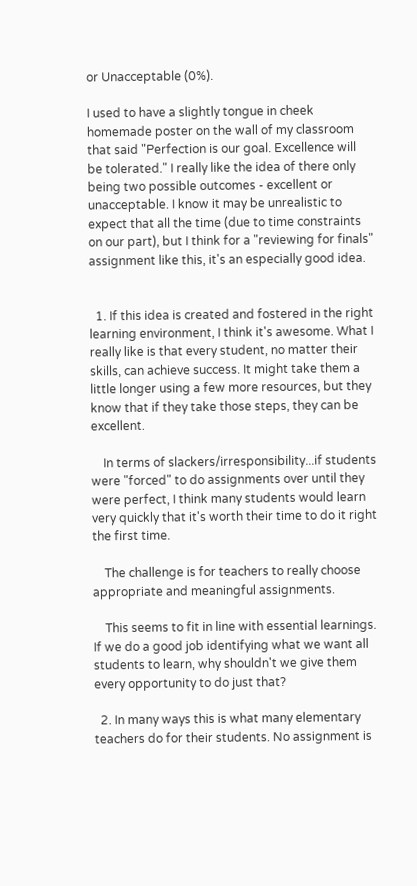or Unacceptable (0%).

I used to have a slightly tongue in cheek homemade poster on the wall of my classroom that said "Perfection is our goal. Excellence will be tolerated." I really like the idea of there only being two possible outcomes - excellent or unacceptable. I know it may be unrealistic to expect that all the time (due to time constraints on our part), but I think for a "reviewing for finals" assignment like this, it's an especially good idea.


  1. If this idea is created and fostered in the right learning environment, I think it's awesome. What I really like is that every student, no matter their skills, can achieve success. It might take them a little longer using a few more resources, but they know that if they take those steps, they can be excellent.

    In terms of slackers/irresponsibility...if students were "forced" to do assignments over until they were perfect, I think many students would learn very quickly that it's worth their time to do it right the first time.

    The challenge is for teachers to really choose appropriate and meaningful assignments.

    This seems to fit in line with essential learnings. If we do a good job identifying what we want all students to learn, why shouldn't we give them every opportunity to do just that?

  2. In many ways this is what many elementary teachers do for their students. No assignment is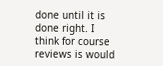done until it is done right. I think for course reviews is would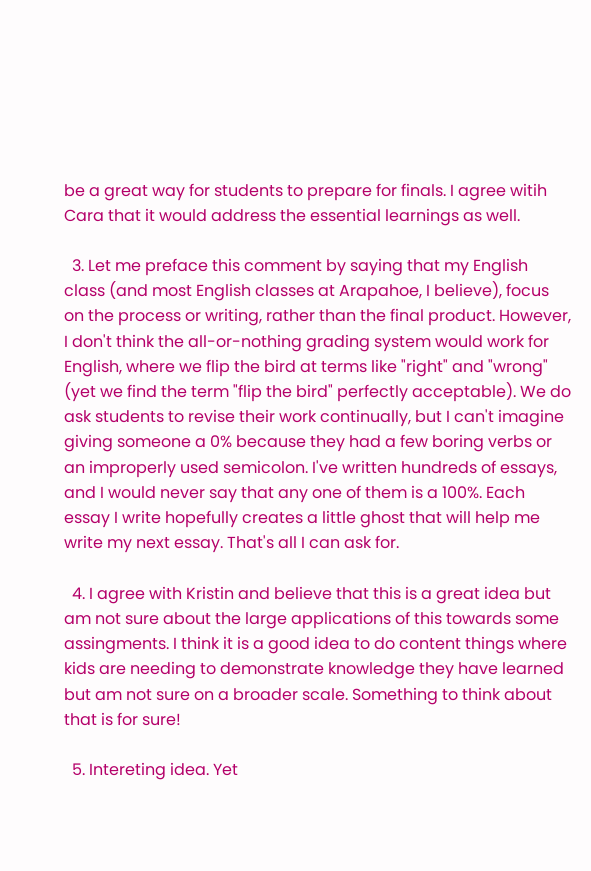be a great way for students to prepare for finals. I agree witih Cara that it would address the essential learnings as well.

  3. Let me preface this comment by saying that my English class (and most English classes at Arapahoe, I believe), focus on the process or writing, rather than the final product. However, I don't think the all-or-nothing grading system would work for English, where we flip the bird at terms like "right" and "wrong" (yet we find the term "flip the bird" perfectly acceptable). We do ask students to revise their work continually, but I can't imagine giving someone a 0% because they had a few boring verbs or an improperly used semicolon. I've written hundreds of essays, and I would never say that any one of them is a 100%. Each essay I write hopefully creates a little ghost that will help me write my next essay. That's all I can ask for.

  4. I agree with Kristin and believe that this is a great idea but am not sure about the large applications of this towards some assingments. I think it is a good idea to do content things where kids are needing to demonstrate knowledge they have learned but am not sure on a broader scale. Something to think about that is for sure!

  5. Intereting idea. Yet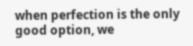when perfection is the only good option, we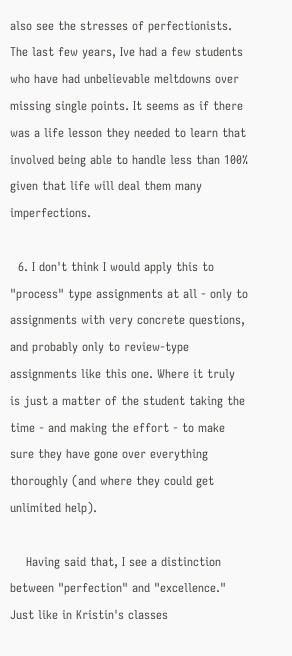also see the stresses of perfectionists. The last few years, Ive had a few students who have had unbelievable meltdowns over missing single points. It seems as if there was a life lesson they needed to learn that involved being able to handle less than 100% given that life will deal them many imperfections.

  6. I don't think I would apply this to "process" type assignments at all - only to assignments with very concrete questions, and probably only to review-type assignments like this one. Where it truly is just a matter of the student taking the time - and making the effort - to make sure they have gone over everything thoroughly (and where they could get unlimited help).

    Having said that, I see a distinction between "perfection" and "excellence." Just like in Kristin's classes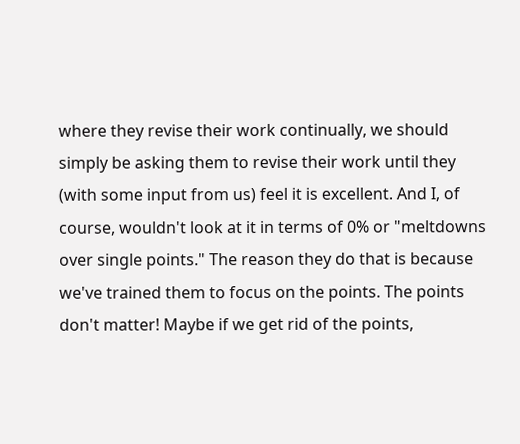where they revise their work continually, we should simply be asking them to revise their work until they (with some input from us) feel it is excellent. And I, of course, wouldn't look at it in terms of 0% or "meltdowns over single points." The reason they do that is because we've trained them to focus on the points. The points don't matter! Maybe if we get rid of the points,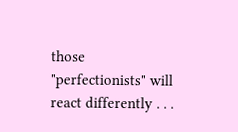those "perfectionists" will react differently . . .